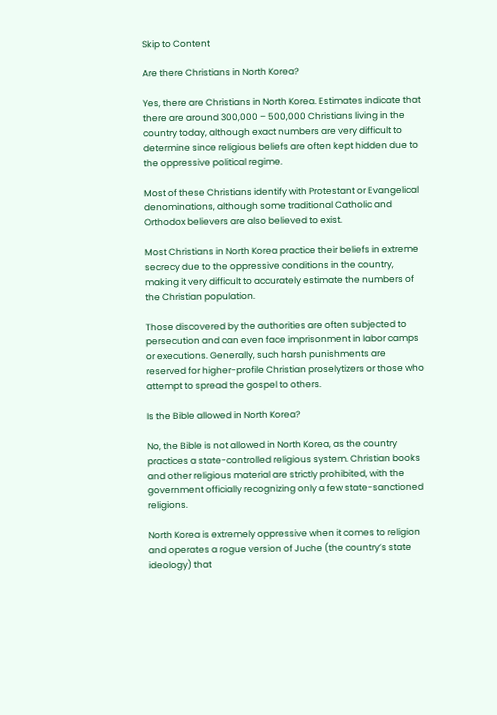Skip to Content

Are there Christians in North Korea?

Yes, there are Christians in North Korea. Estimates indicate that there are around 300,000 – 500,000 Christians living in the country today, although exact numbers are very difficult to determine since religious beliefs are often kept hidden due to the oppressive political regime.

Most of these Christians identify with Protestant or Evangelical denominations, although some traditional Catholic and Orthodox believers are also believed to exist.

Most Christians in North Korea practice their beliefs in extreme secrecy due to the oppressive conditions in the country, making it very difficult to accurately estimate the numbers of the Christian population.

Those discovered by the authorities are often subjected to persecution and can even face imprisonment in labor camps or executions. Generally, such harsh punishments are reserved for higher-profile Christian proselytizers or those who attempt to spread the gospel to others.

Is the Bible allowed in North Korea?

No, the Bible is not allowed in North Korea, as the country practices a state-controlled religious system. Christian books and other religious material are strictly prohibited, with the government officially recognizing only a few state-sanctioned religions.

North Korea is extremely oppressive when it comes to religion and operates a rogue version of Juche (the country’s state ideology) that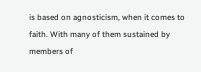is based on agnosticism, when it comes to faith. With many of them sustained by members of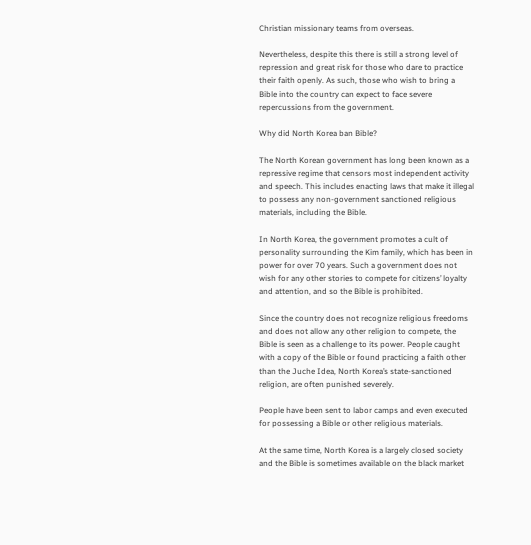Christian missionary teams from overseas.

Nevertheless, despite this there is still a strong level of repression and great risk for those who dare to practice their faith openly. As such, those who wish to bring a Bible into the country can expect to face severe repercussions from the government.

Why did North Korea ban Bible?

The North Korean government has long been known as a repressive regime that censors most independent activity and speech. This includes enacting laws that make it illegal to possess any non-government sanctioned religious materials, including the Bible.

In North Korea, the government promotes a cult of personality surrounding the Kim family, which has been in power for over 70 years. Such a government does not wish for any other stories to compete for citizens’ loyalty and attention, and so the Bible is prohibited.

Since the country does not recognize religious freedoms and does not allow any other religion to compete, the Bible is seen as a challenge to its power. People caught with a copy of the Bible or found practicing a faith other than the Juche Idea, North Korea’s state-sanctioned religion, are often punished severely.

People have been sent to labor camps and even executed for possessing a Bible or other religious materials.

At the same time, North Korea is a largely closed society and the Bible is sometimes available on the black market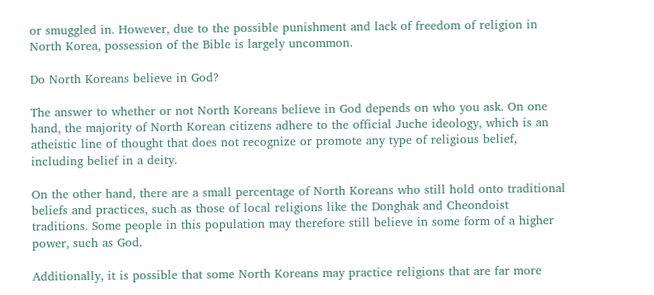or smuggled in. However, due to the possible punishment and lack of freedom of religion in North Korea, possession of the Bible is largely uncommon.

Do North Koreans believe in God?

The answer to whether or not North Koreans believe in God depends on who you ask. On one hand, the majority of North Korean citizens adhere to the official Juche ideology, which is an atheistic line of thought that does not recognize or promote any type of religious belief, including belief in a deity.

On the other hand, there are a small percentage of North Koreans who still hold onto traditional beliefs and practices, such as those of local religions like the Donghak and Cheondoist traditions. Some people in this population may therefore still believe in some form of a higher power, such as God.

Additionally, it is possible that some North Koreans may practice religions that are far more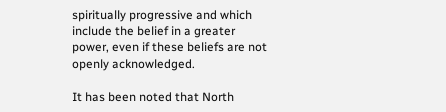spiritually progressive and which include the belief in a greater power, even if these beliefs are not openly acknowledged.

It has been noted that North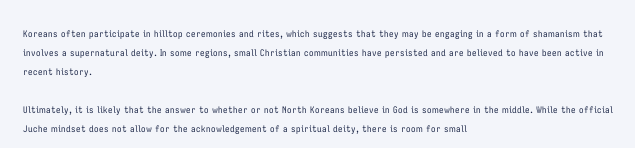Koreans often participate in hilltop ceremonies and rites, which suggests that they may be engaging in a form of shamanism that involves a supernatural deity. In some regions, small Christian communities have persisted and are believed to have been active in recent history.

Ultimately, it is likely that the answer to whether or not North Koreans believe in God is somewhere in the middle. While the official Juche mindset does not allow for the acknowledgement of a spiritual deity, there is room for small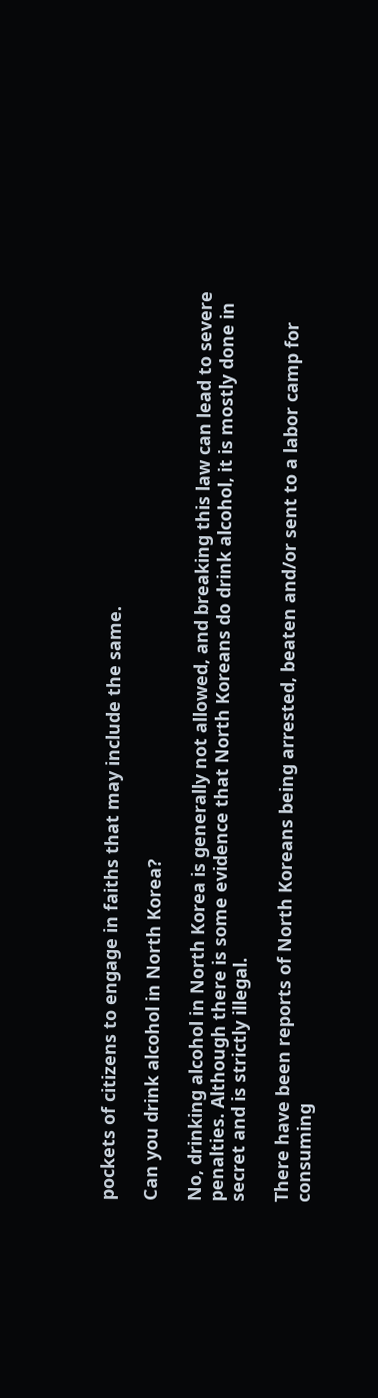pockets of citizens to engage in faiths that may include the same.

Can you drink alcohol in North Korea?

No, drinking alcohol in North Korea is generally not allowed, and breaking this law can lead to severe penalties. Although there is some evidence that North Koreans do drink alcohol, it is mostly done in secret and is strictly illegal.

There have been reports of North Koreans being arrested, beaten and/or sent to a labor camp for consuming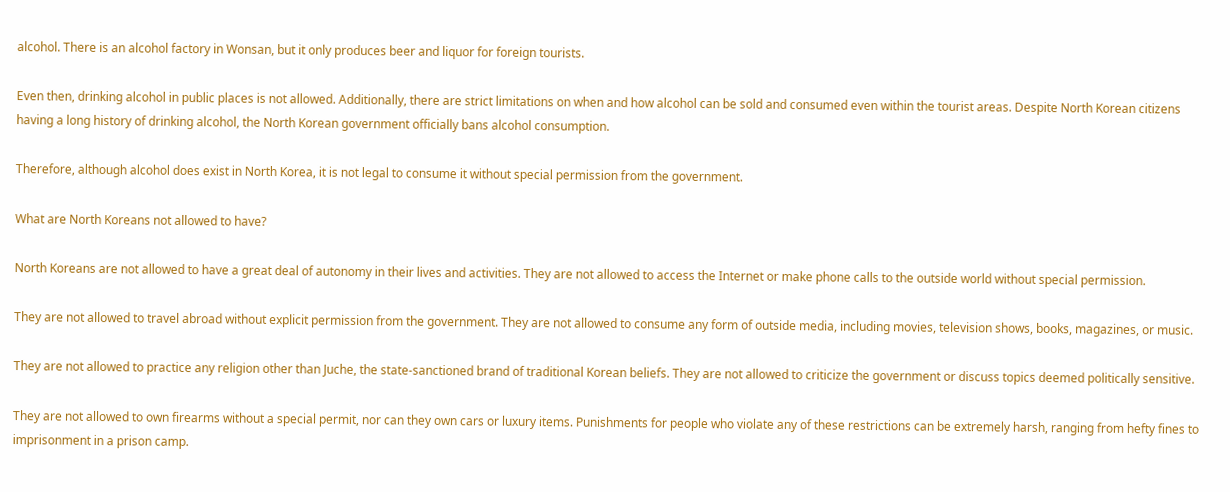alcohol. There is an alcohol factory in Wonsan, but it only produces beer and liquor for foreign tourists.

Even then, drinking alcohol in public places is not allowed. Additionally, there are strict limitations on when and how alcohol can be sold and consumed even within the tourist areas. Despite North Korean citizens having a long history of drinking alcohol, the North Korean government officially bans alcohol consumption.

Therefore, although alcohol does exist in North Korea, it is not legal to consume it without special permission from the government.

What are North Koreans not allowed to have?

North Koreans are not allowed to have a great deal of autonomy in their lives and activities. They are not allowed to access the Internet or make phone calls to the outside world without special permission.

They are not allowed to travel abroad without explicit permission from the government. They are not allowed to consume any form of outside media, including movies, television shows, books, magazines, or music.

They are not allowed to practice any religion other than Juche, the state-sanctioned brand of traditional Korean beliefs. They are not allowed to criticize the government or discuss topics deemed politically sensitive.

They are not allowed to own firearms without a special permit, nor can they own cars or luxury items. Punishments for people who violate any of these restrictions can be extremely harsh, ranging from hefty fines to imprisonment in a prison camp.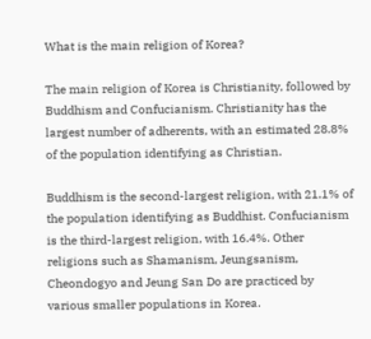What is the main religion of Korea?

The main religion of Korea is Christianity, followed by Buddhism and Confucianism. Christianity has the largest number of adherents, with an estimated 28.8% of the population identifying as Christian.

Buddhism is the second-largest religion, with 21.1% of the population identifying as Buddhist. Confucianism is the third-largest religion, with 16.4%. Other religions such as Shamanism, Jeungsanism, Cheondogyo and Jeung San Do are practiced by various smaller populations in Korea.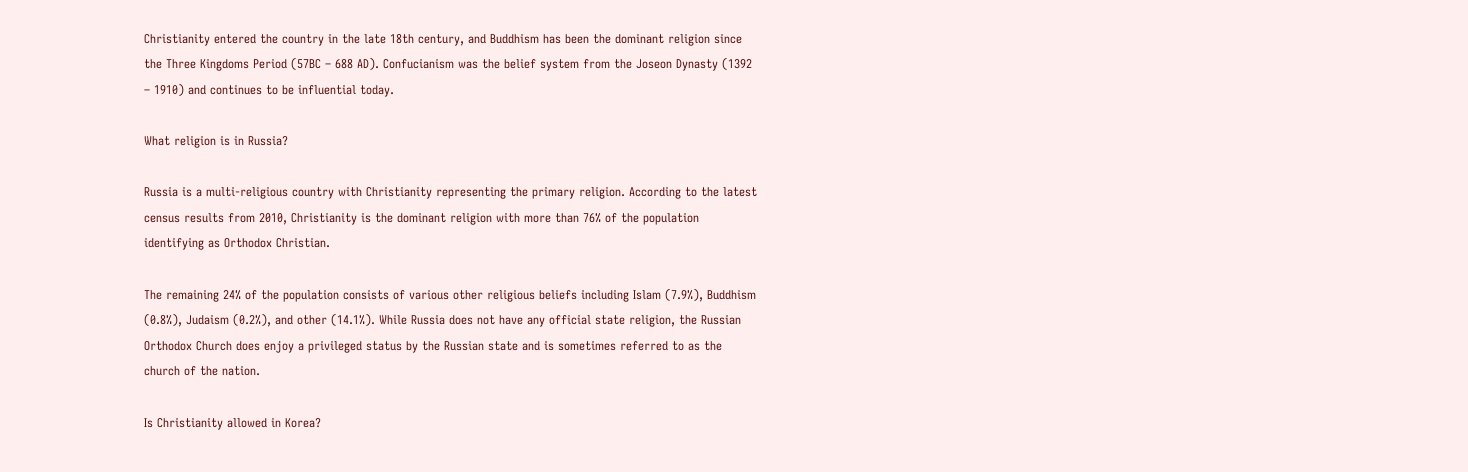Christianity entered the country in the late 18th century, and Buddhism has been the dominant religion since the Three Kingdoms Period (57BC – 688 AD). Confucianism was the belief system from the Joseon Dynasty (1392 – 1910) and continues to be influential today.

What religion is in Russia?

Russia is a multi-religious country with Christianity representing the primary religion. According to the latest census results from 2010, Christianity is the dominant religion with more than 76% of the population identifying as Orthodox Christian.

The remaining 24% of the population consists of various other religious beliefs including Islam (7.9%), Buddhism (0.8%), Judaism (0.2%), and other (14.1%). While Russia does not have any official state religion, the Russian Orthodox Church does enjoy a privileged status by the Russian state and is sometimes referred to as the church of the nation.

Is Christianity allowed in Korea?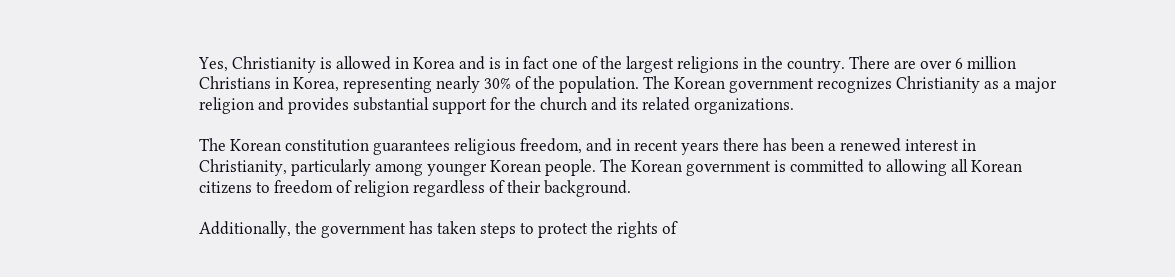Yes, Christianity is allowed in Korea and is in fact one of the largest religions in the country. There are over 6 million Christians in Korea, representing nearly 30% of the population. The Korean government recognizes Christianity as a major religion and provides substantial support for the church and its related organizations.

The Korean constitution guarantees religious freedom, and in recent years there has been a renewed interest in Christianity, particularly among younger Korean people. The Korean government is committed to allowing all Korean citizens to freedom of religion regardless of their background.

Additionally, the government has taken steps to protect the rights of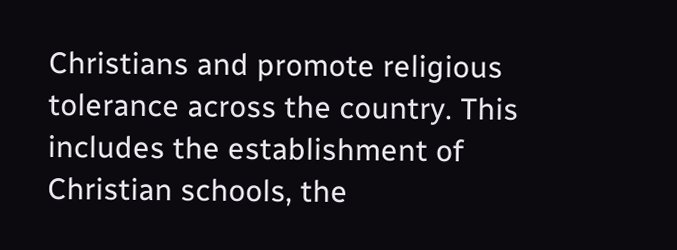Christians and promote religious tolerance across the country. This includes the establishment of Christian schools, the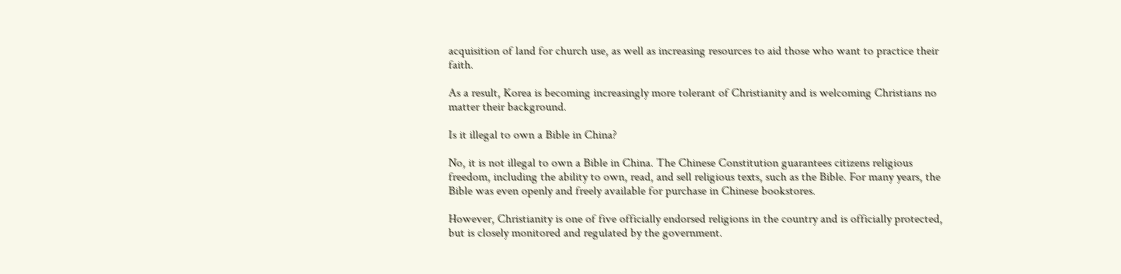acquisition of land for church use, as well as increasing resources to aid those who want to practice their faith.

As a result, Korea is becoming increasingly more tolerant of Christianity and is welcoming Christians no matter their background.

Is it illegal to own a Bible in China?

No, it is not illegal to own a Bible in China. The Chinese Constitution guarantees citizens religious freedom, including the ability to own, read, and sell religious texts, such as the Bible. For many years, the Bible was even openly and freely available for purchase in Chinese bookstores.

However, Christianity is one of five officially endorsed religions in the country and is officially protected, but is closely monitored and regulated by the government.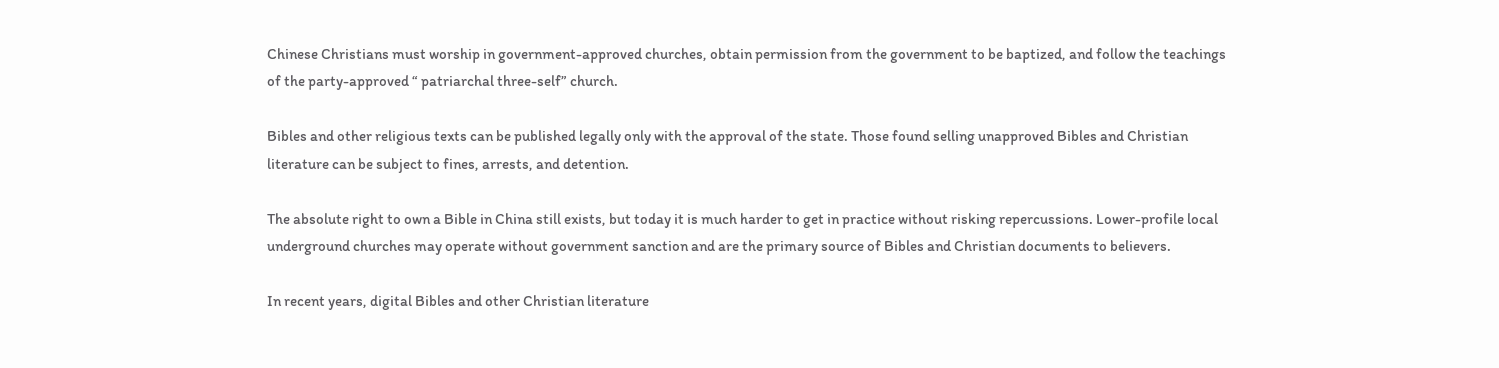Chinese Christians must worship in government-approved churches, obtain permission from the government to be baptized, and follow the teachings of the party-approved “ patriarchal three-self” church.

Bibles and other religious texts can be published legally only with the approval of the state. Those found selling unapproved Bibles and Christian literature can be subject to fines, arrests, and detention.

The absolute right to own a Bible in China still exists, but today it is much harder to get in practice without risking repercussions. Lower-profile local underground churches may operate without government sanction and are the primary source of Bibles and Christian documents to believers.

In recent years, digital Bibles and other Christian literature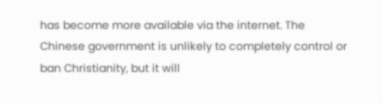has become more available via the internet. The Chinese government is unlikely to completely control or ban Christianity, but it will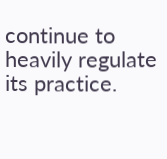continue to heavily regulate its practice.